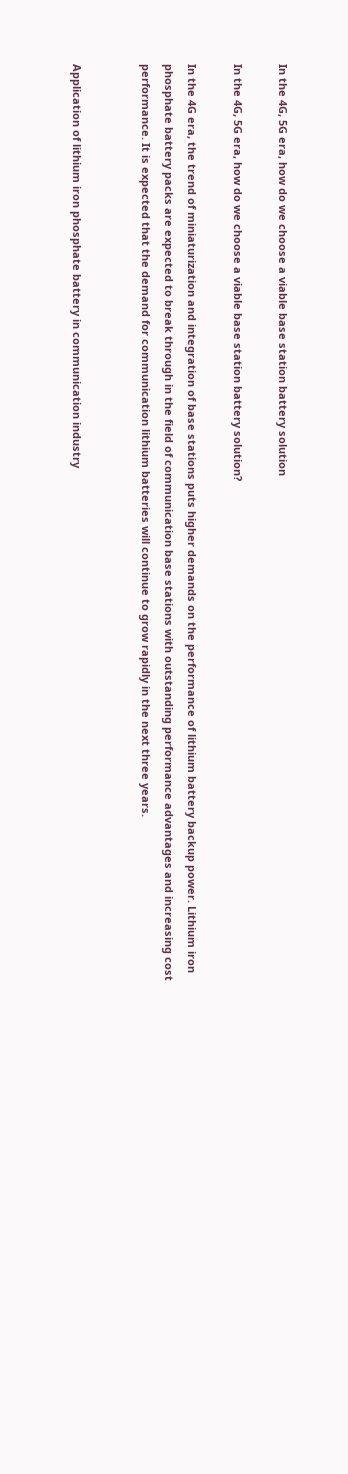In the 4G, 5G era, how do we choose a viable base station battery solution

In the 4G, 5G era, how do we choose a viable base station battery solution?

In the 4G era, the trend of miniaturization and integration of base stations puts higher demands on the performance of lithium battery backup power. Lithium iron phosphate battery packs are expected to break through in the field of communication base stations with outstanding performance advantages and increasing cost performance. It is expected that the demand for communication lithium batteries will continue to grow rapidly in the next three years.


Application of lithium iron phosphate battery in communication industry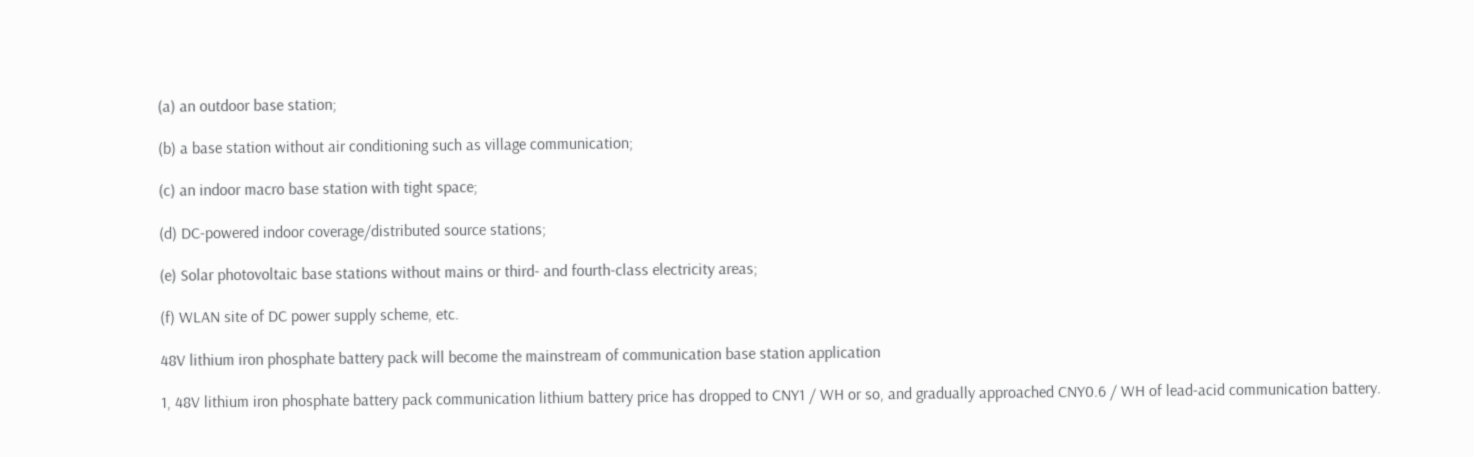(a) an outdoor base station;

(b) a base station without air conditioning such as village communication;

(c) an indoor macro base station with tight space;

(d) DC-powered indoor coverage/distributed source stations;

(e) Solar photovoltaic base stations without mains or third- and fourth-class electricity areas;

(f) WLAN site of DC power supply scheme, etc.

48V lithium iron phosphate battery pack will become the mainstream of communication base station application

1, 48V lithium iron phosphate battery pack communication lithium battery price has dropped to CNY1 / WH or so, and gradually approached CNY0.6 / WH of lead-acid communication battery.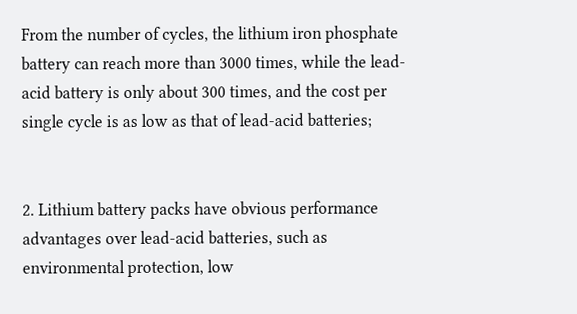From the number of cycles, the lithium iron phosphate battery can reach more than 3000 times, while the lead-acid battery is only about 300 times, and the cost per single cycle is as low as that of lead-acid batteries;


2. Lithium battery packs have obvious performance advantages over lead-acid batteries, such as environmental protection, low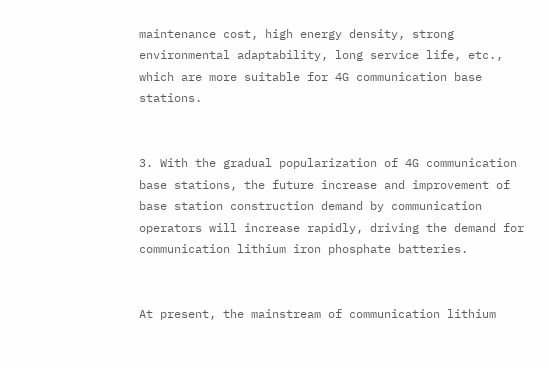maintenance cost, high energy density, strong environmental adaptability, long service life, etc., which are more suitable for 4G communication base stations.


3. With the gradual popularization of 4G communication base stations, the future increase and improvement of base station construction demand by communication operators will increase rapidly, driving the demand for communication lithium iron phosphate batteries.


At present, the mainstream of communication lithium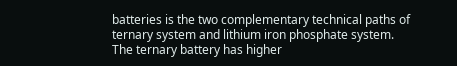batteries is the two complementary technical paths of ternary system and lithium iron phosphate system. The ternary battery has higher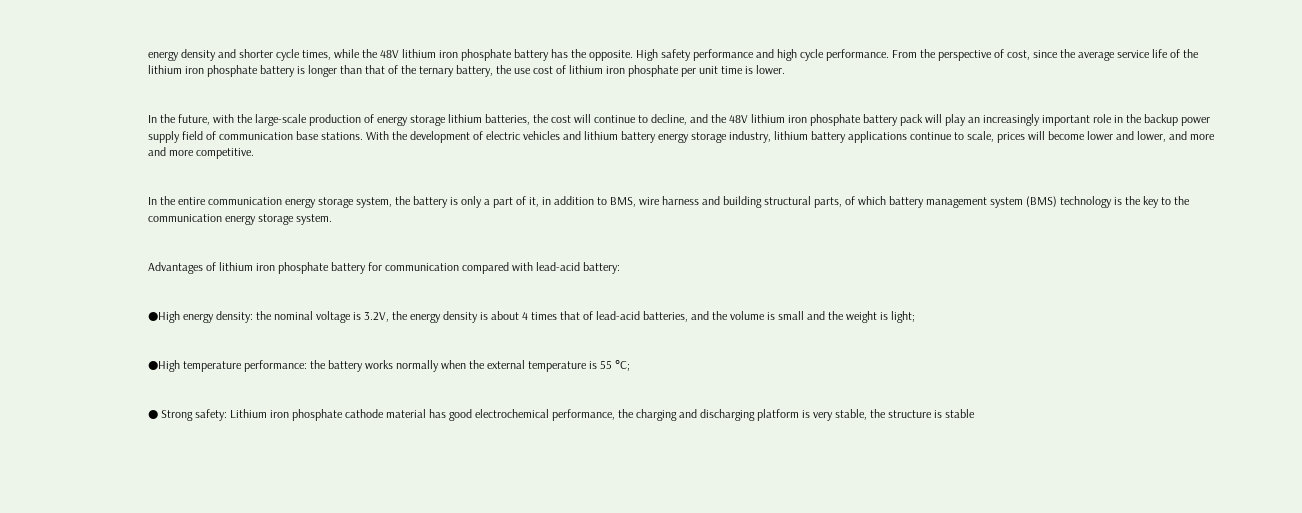energy density and shorter cycle times, while the 48V lithium iron phosphate battery has the opposite. High safety performance and high cycle performance. From the perspective of cost, since the average service life of the lithium iron phosphate battery is longer than that of the ternary battery, the use cost of lithium iron phosphate per unit time is lower.


In the future, with the large-scale production of energy storage lithium batteries, the cost will continue to decline, and the 48V lithium iron phosphate battery pack will play an increasingly important role in the backup power supply field of communication base stations. With the development of electric vehicles and lithium battery energy storage industry, lithium battery applications continue to scale, prices will become lower and lower, and more and more competitive.


In the entire communication energy storage system, the battery is only a part of it, in addition to BMS, wire harness and building structural parts, of which battery management system (BMS) technology is the key to the communication energy storage system.


Advantages of lithium iron phosphate battery for communication compared with lead-acid battery:


●High energy density: the nominal voltage is 3.2V, the energy density is about 4 times that of lead-acid batteries, and the volume is small and the weight is light;


●High temperature performance: the battery works normally when the external temperature is 55 °C;


● Strong safety: Lithium iron phosphate cathode material has good electrochemical performance, the charging and discharging platform is very stable, the structure is stable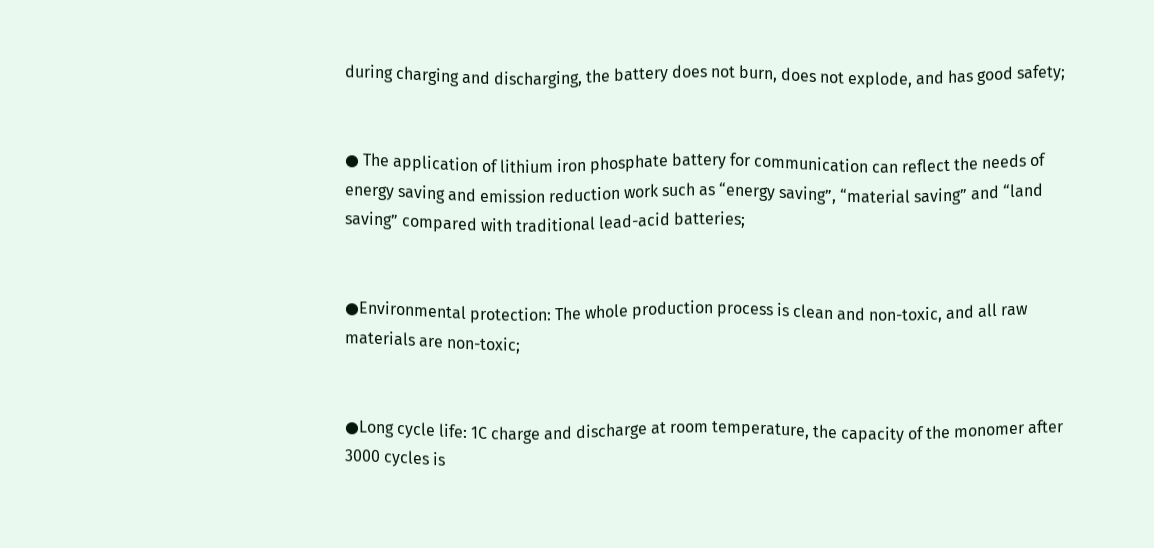during charging and discharging, the battery does not burn, does not explode, and has good safety;


● The application of lithium iron phosphate battery for communication can reflect the needs of energy saving and emission reduction work such as “energy saving”, “material saving” and “land saving” compared with traditional lead-acid batteries;


●Environmental protection: The whole production process is clean and non-toxic, and all raw materials are non-toxic;


●Long cycle life: 1C charge and discharge at room temperature, the capacity of the monomer after 3000 cycles is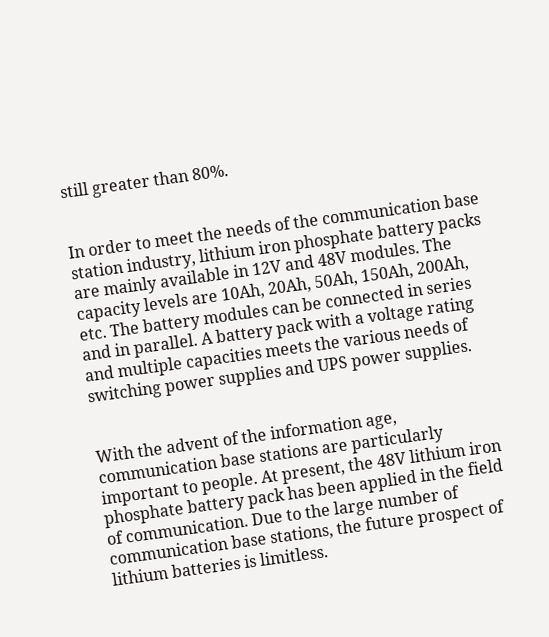still greater than 80%.


In order to meet the needs of the communication base station industry, lithium iron phosphate battery packs are mainly available in 12V and 48V modules. The capacity levels are 10Ah, 20Ah, 50Ah, 150Ah, 200Ah, etc. The battery modules can be connected in series and in parallel. A battery pack with a voltage rating and multiple capacities meets the various needs of switching power supplies and UPS power supplies.


With the advent of the information age, communication base stations are particularly important to people. At present, the 48V lithium iron phosphate battery pack has been applied in the field of communication. Due to the large number of communication base stations, the future prospect of lithium batteries is limitless.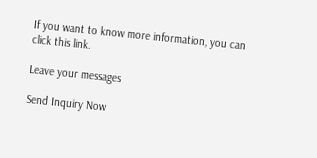If you want to know more information, you can click this link.

Leave your messages

Send Inquiry Now